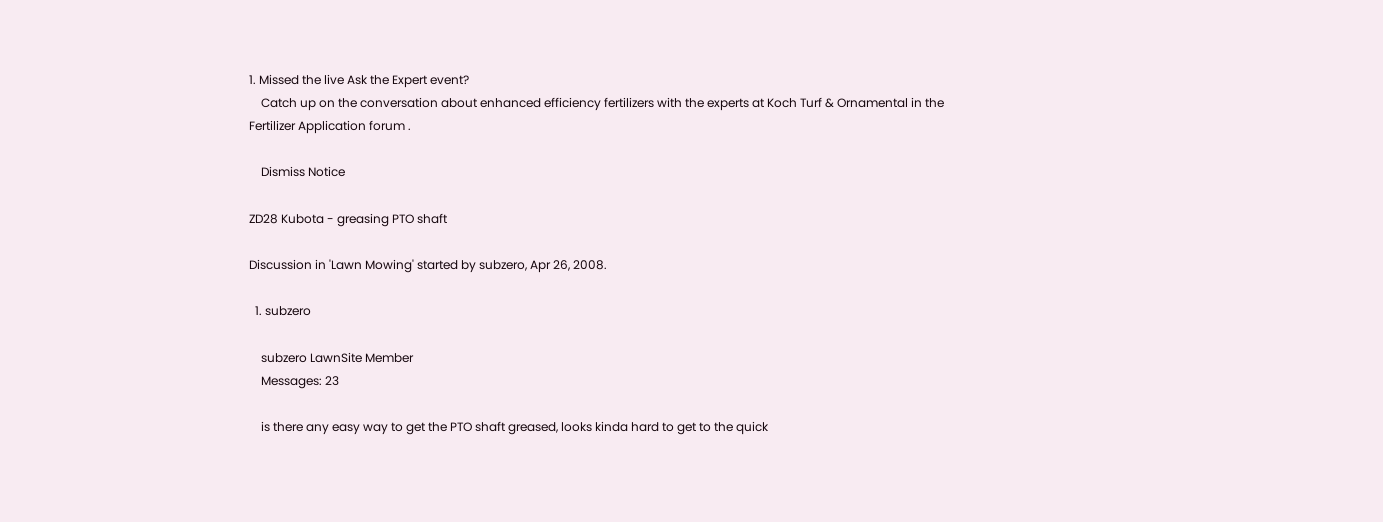1. Missed the live Ask the Expert event?
    Catch up on the conversation about enhanced efficiency fertilizers with the experts at Koch Turf & Ornamental in the Fertilizer Application forum .

    Dismiss Notice

ZD28 Kubota - greasing PTO shaft

Discussion in 'Lawn Mowing' started by subzero, Apr 26, 2008.

  1. subzero

    subzero LawnSite Member
    Messages: 23

    is there any easy way to get the PTO shaft greased, looks kinda hard to get to the quick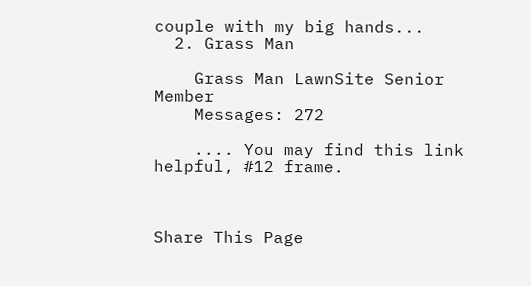couple with my big hands...
  2. Grass Man

    Grass Man LawnSite Senior Member
    Messages: 272

    .... You may find this link helpful, #12 frame.



Share This Page